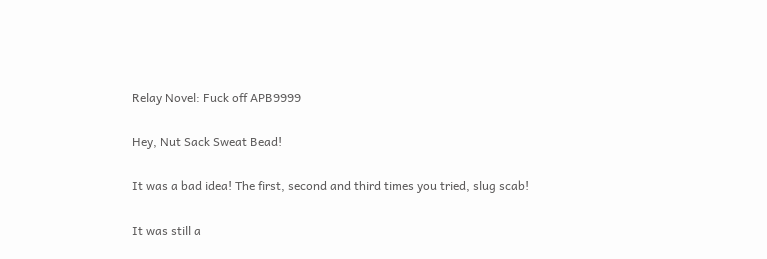Relay Novel: Fuck off APB9999

Hey, Nut Sack Sweat Bead!

It was a bad idea! The first, second and third times you tried, slug scab!

It was still a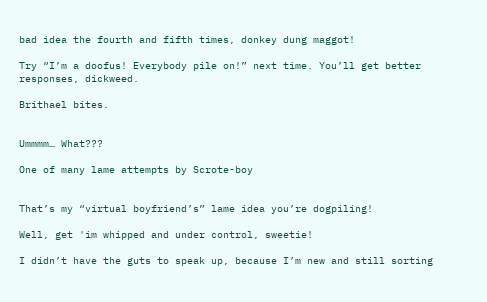bad idea the fourth and fifth times, donkey dung maggot!

Try “I’m a doofus! Everybody pile on!” next time. You’ll get better responses, dickweed.

Brithael bites.


Ummmm… What???

One of many lame attempts by Scrote-boy


That’s my “virtual boyfriend’s” lame idea you’re dogpiling!

Well, get 'im whipped and under control, sweetie!

I didn’t have the guts to speak up, because I’m new and still sorting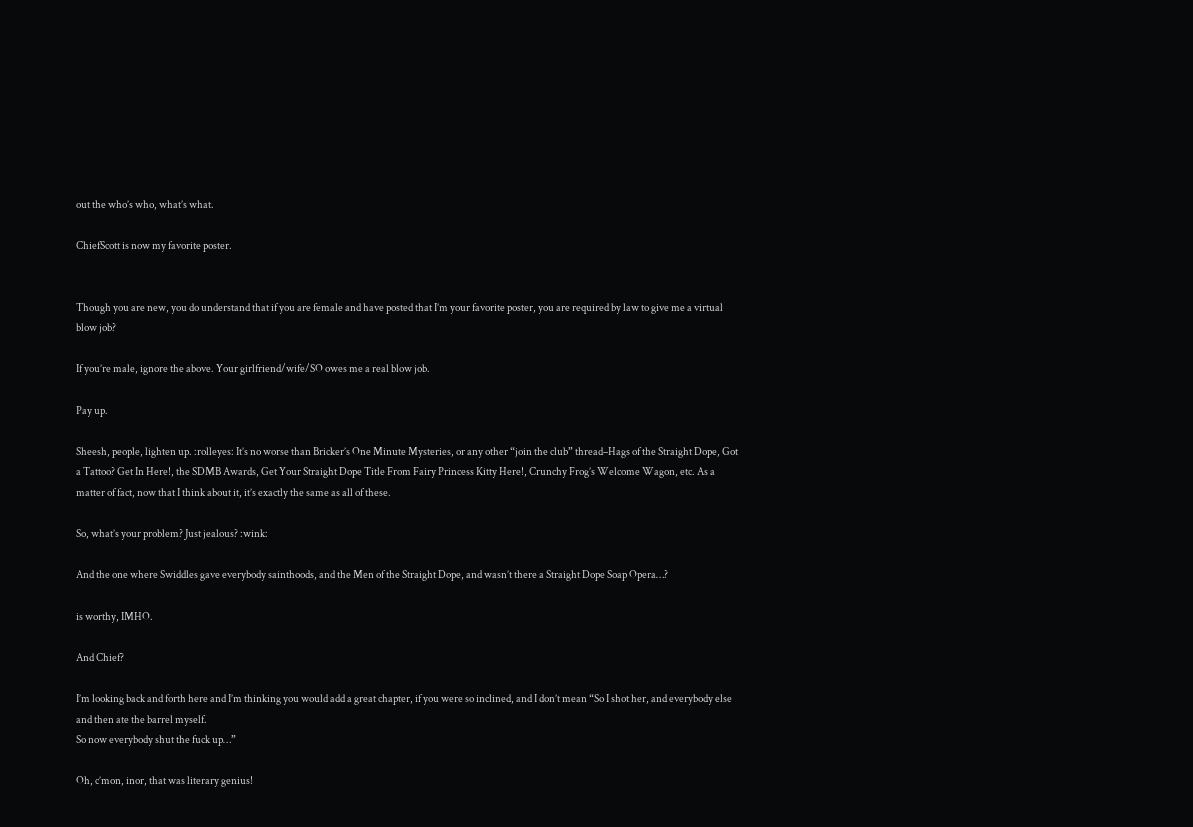out the who’s who, what’s what.

ChiefScott is now my favorite poster.


Though you are new, you do understand that if you are female and have posted that I’m your favorite poster, you are required by law to give me a virtual blow job?

If you’re male, ignore the above. Your girlfriend/wife/SO owes me a real blow job.

Pay up.

Sheesh, people, lighten up. :rolleyes: It’s no worse than Bricker’s One Minute Mysteries, or any other “join the club” thread–Hags of the Straight Dope, Got a Tattoo? Get In Here!, the SDMB Awards, Get Your Straight Dope Title From Fairy Princess Kitty Here!, Crunchy Frog’s Welcome Wagon, etc. As a matter of fact, now that I think about it, it’s exactly the same as all of these.

So, what’s your problem? Just jealous? :wink:

And the one where Swiddles gave everybody sainthoods, and the Men of the Straight Dope, and wasn’t there a Straight Dope Soap Opera…?

is worthy, IMHO.

And Chief?

I’m looking back and forth here and I’m thinking you would add a great chapter, if you were so inclined, and I don’t mean “So I shot her, and everybody else and then ate the barrel myself.
So now everybody shut the fuck up…”

Oh, c’mon, inor, that was literary genius!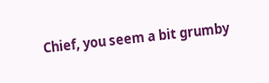Chief, you seem a bit grumby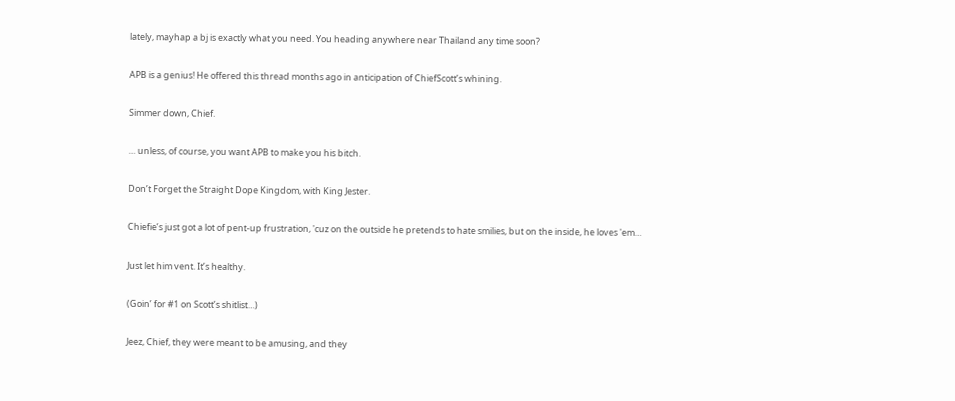lately, mayhap a bj is exactly what you need. You heading anywhere near Thailand any time soon?

APB is a genius! He offered this thread months ago in anticipation of ChiefScott’s whining.

Simmer down, Chief.

… unless, of course, you want APB to make you his bitch.

Don’t Forget the Straight Dope Kingdom, with King Jester.

Chiefie’s just got a lot of pent-up frustration, 'cuz on the outside he pretends to hate smilies, but on the inside, he loves 'em…

Just let him vent. It’s healthy.

(Goin’ for #1 on Scott’s shitlist…)

Jeez, Chief, they were meant to be amusing, and they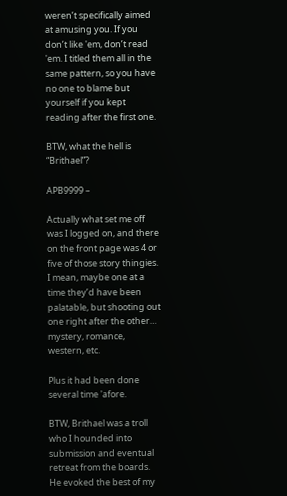weren’t specifically aimed at amusing you. If you don’t like 'em, don’t read 'em. I titled them all in the same pattern, so you have no one to blame but yourself if you kept reading after the first one.

BTW, what the hell is “Brithael”?

APB9999 –

Actually what set me off was I logged on, and there on the front page was 4 or five of those story thingies.
I mean, maybe one at a time they’d have been palatable, but shooting out one right after the other… mystery, romance, western, etc.

Plus it had been done several time 'afore.

BTW, Brithael was a troll who I hounded into submission and eventual retreat from the boards. He evoked the best of my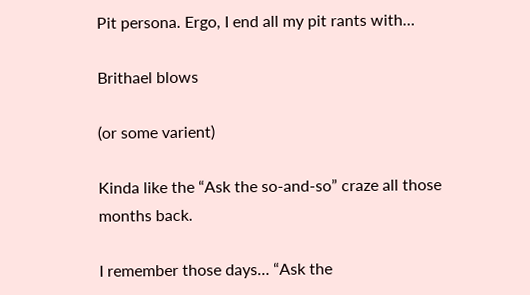Pit persona. Ergo, I end all my pit rants with…

Brithael blows

(or some varient)

Kinda like the “Ask the so-and-so” craze all those months back.

I remember those days… “Ask the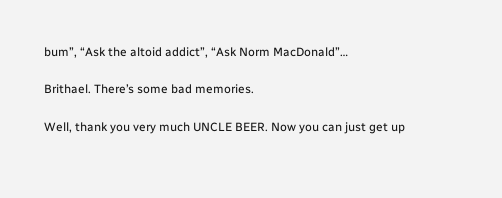bum”, “Ask the altoid addict”, “Ask Norm MacDonald”…

Brithael. There’s some bad memories.

Well, thank you very much UNCLE BEER. Now you can just get up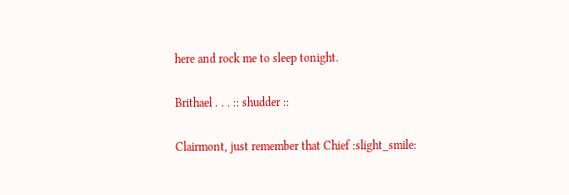here and rock me to sleep tonight.

Brithael . . . :: shudder ::

Clairmont, just remember that Chief :slight_smile: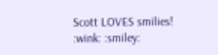Scott LOVES smilies! :wink: :smiley: